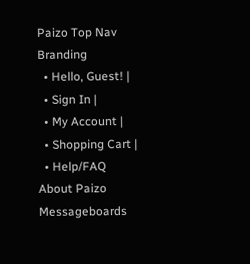Paizo Top Nav Branding
  • Hello, Guest! |
  • Sign In |
  • My Account |
  • Shopping Cart |
  • Help/FAQ
About Paizo Messageboards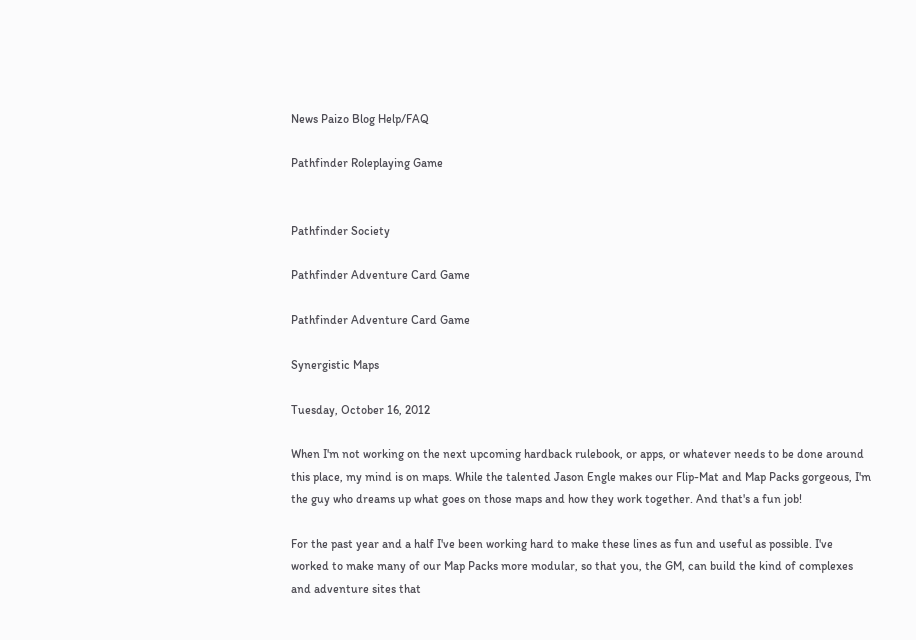News Paizo Blog Help/FAQ

Pathfinder Roleplaying Game


Pathfinder Society

Pathfinder Adventure Card Game

Pathfinder Adventure Card Game

Synergistic Maps

Tuesday, October 16, 2012

When I'm not working on the next upcoming hardback rulebook, or apps, or whatever needs to be done around this place, my mind is on maps. While the talented Jason Engle makes our Flip-Mat and Map Packs gorgeous, I'm the guy who dreams up what goes on those maps and how they work together. And that's a fun job!

For the past year and a half I've been working hard to make these lines as fun and useful as possible. I've worked to make many of our Map Packs more modular, so that you, the GM, can build the kind of complexes and adventure sites that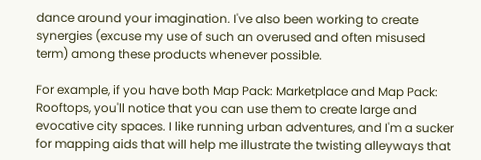dance around your imagination. I've also been working to create synergies (excuse my use of such an overused and often misused term) among these products whenever possible.

For example, if you have both Map Pack: Marketplace and Map Pack: Rooftops, you'll notice that you can use them to create large and evocative city spaces. I like running urban adventures, and I'm a sucker for mapping aids that will help me illustrate the twisting alleyways that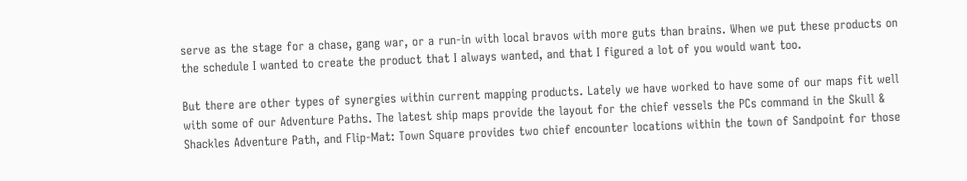serve as the stage for a chase, gang war, or a run-in with local bravos with more guts than brains. When we put these products on the schedule I wanted to create the product that I always wanted, and that I figured a lot of you would want too.

But there are other types of synergies within current mapping products. Lately we have worked to have some of our maps fit well with some of our Adventure Paths. The latest ship maps provide the layout for the chief vessels the PCs command in the Skull & Shackles Adventure Path, and Flip-Mat: Town Square provides two chief encounter locations within the town of Sandpoint for those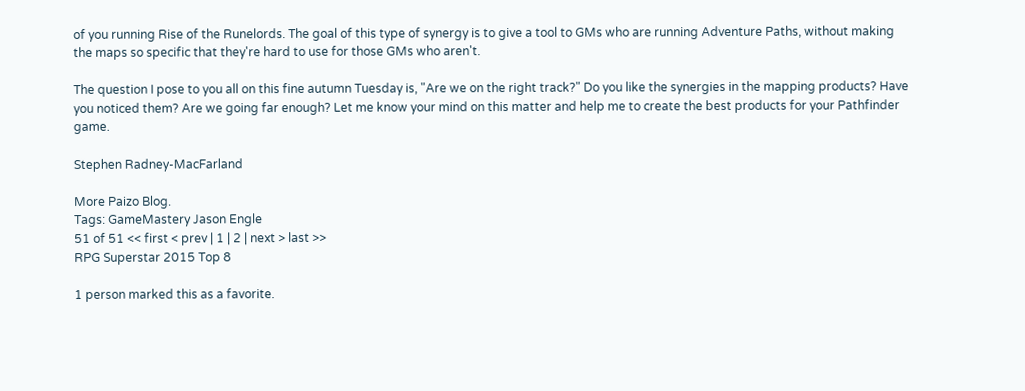of you running Rise of the Runelords. The goal of this type of synergy is to give a tool to GMs who are running Adventure Paths, without making the maps so specific that they're hard to use for those GMs who aren't.

The question I pose to you all on this fine autumn Tuesday is, "Are we on the right track?" Do you like the synergies in the mapping products? Have you noticed them? Are we going far enough? Let me know your mind on this matter and help me to create the best products for your Pathfinder game.

Stephen Radney-MacFarland

More Paizo Blog.
Tags: GameMastery Jason Engle
51 of 51 << first < prev | 1 | 2 | next > last >>
RPG Superstar 2015 Top 8

1 person marked this as a favorite.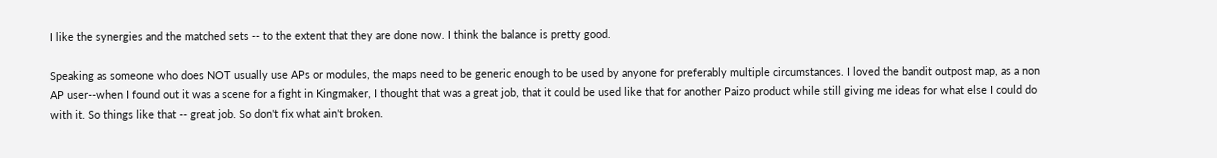I like the synergies and the matched sets -- to the extent that they are done now. I think the balance is pretty good.

Speaking as someone who does NOT usually use APs or modules, the maps need to be generic enough to be used by anyone for preferably multiple circumstances. I loved the bandit outpost map, as a non AP user--when I found out it was a scene for a fight in Kingmaker, I thought that was a great job, that it could be used like that for another Paizo product while still giving me ideas for what else I could do with it. So things like that -- great job. So don't fix what ain't broken.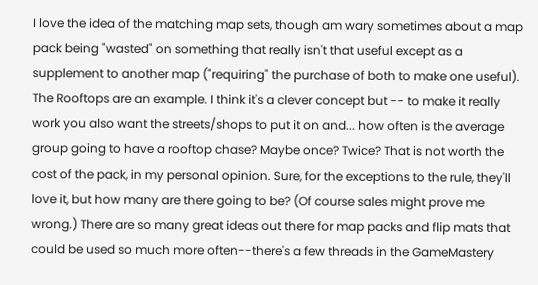I love the idea of the matching map sets, though am wary sometimes about a map pack being "wasted" on something that really isn't that useful except as a supplement to another map ("requiring" the purchase of both to make one useful). The Rooftops are an example. I think it's a clever concept but -- to make it really work you also want the streets/shops to put it on and... how often is the average group going to have a rooftop chase? Maybe once? Twice? That is not worth the cost of the pack, in my personal opinion. Sure, for the exceptions to the rule, they'll love it, but how many are there going to be? (Of course sales might prove me wrong.) There are so many great ideas out there for map packs and flip mats that could be used so much more often--there's a few threads in the GameMastery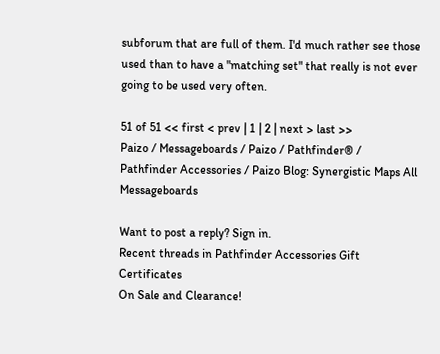subforum that are full of them. I'd much rather see those used than to have a "matching set" that really is not ever going to be used very often.

51 of 51 << first < prev | 1 | 2 | next > last >>
Paizo / Messageboards / Paizo / Pathfinder® / Pathfinder Accessories / Paizo Blog: Synergistic Maps All Messageboards

Want to post a reply? Sign in.
Recent threads in Pathfinder Accessories Gift Certificates
On Sale and Clearance!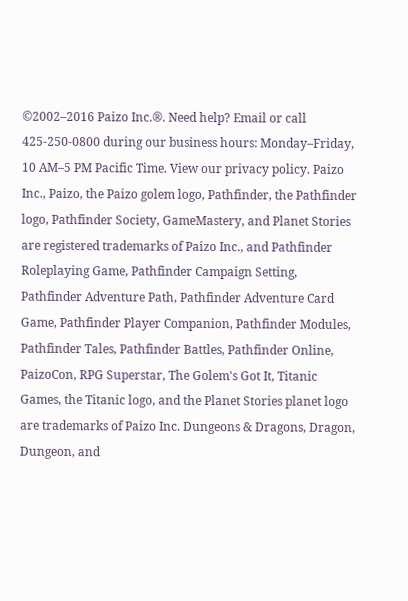©2002–2016 Paizo Inc.®. Need help? Email or call 425-250-0800 during our business hours: Monday–Friday, 10 AM–5 PM Pacific Time. View our privacy policy. Paizo Inc., Paizo, the Paizo golem logo, Pathfinder, the Pathfinder logo, Pathfinder Society, GameMastery, and Planet Stories are registered trademarks of Paizo Inc., and Pathfinder Roleplaying Game, Pathfinder Campaign Setting, Pathfinder Adventure Path, Pathfinder Adventure Card Game, Pathfinder Player Companion, Pathfinder Modules, Pathfinder Tales, Pathfinder Battles, Pathfinder Online, PaizoCon, RPG Superstar, The Golem's Got It, Titanic Games, the Titanic logo, and the Planet Stories planet logo are trademarks of Paizo Inc. Dungeons & Dragons, Dragon, Dungeon, and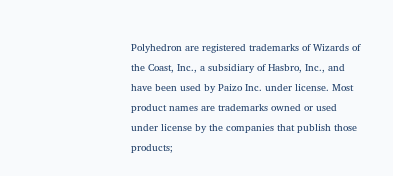Polyhedron are registered trademarks of Wizards of the Coast, Inc., a subsidiary of Hasbro, Inc., and have been used by Paizo Inc. under license. Most product names are trademarks owned or used under license by the companies that publish those products;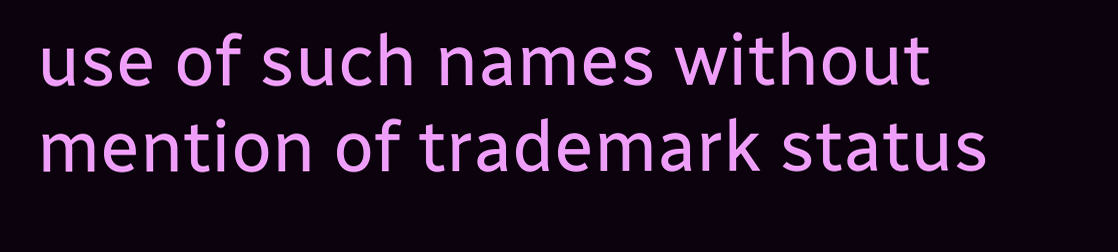use of such names without mention of trademark status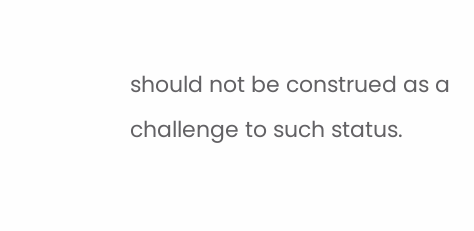should not be construed as a challenge to such status.